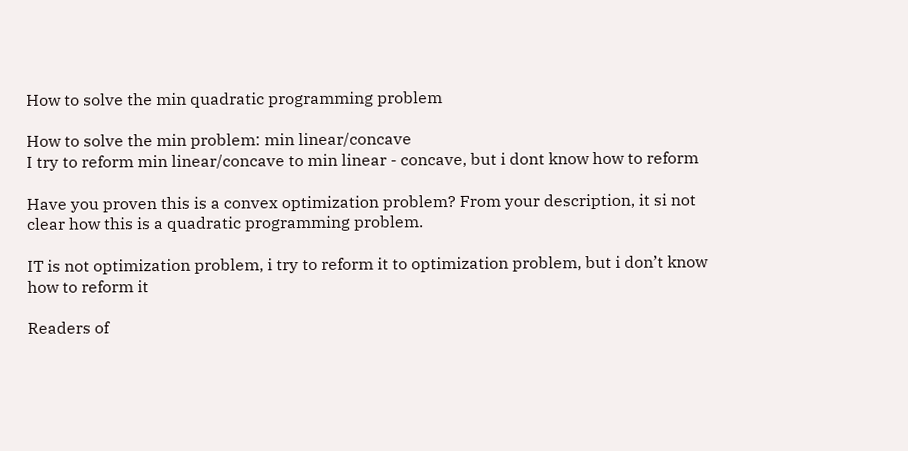How to solve the min quadratic programming problem

How to solve the min problem: min linear/concave
I try to reform min linear/concave to min linear - concave, but i dont know how to reform

Have you proven this is a convex optimization problem? From your description, it si not clear how this is a quadratic programming problem.

IT is not optimization problem, i try to reform it to optimization problem, but i don’t know how to reform it

Readers of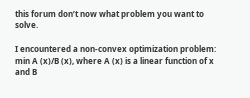this forum don’t now what problem you want to solve.

I encountered a non-convex optimization problem: min A (x)/B (x), where A (x) is a linear function of x and B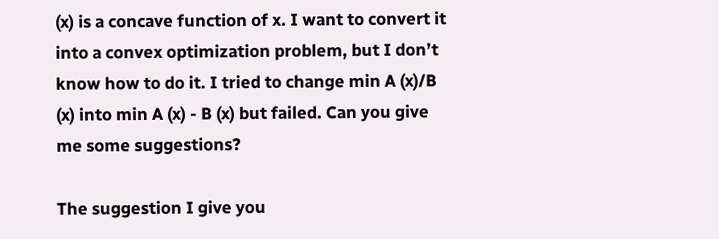(x) is a concave function of x. I want to convert it into a convex optimization problem, but I don’t know how to do it. I tried to change min A (x)/B (x) into min A (x) - B (x) but failed. Can you give me some suggestions?

The suggestion I give you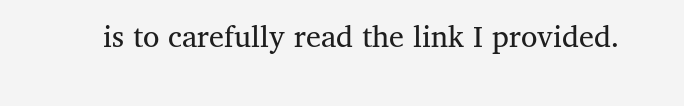is to carefully read the link I provided.